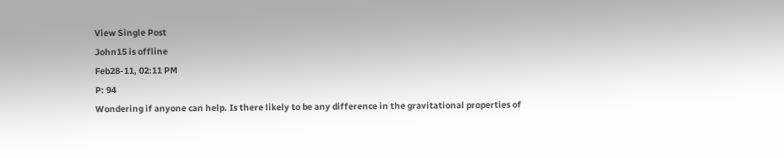View Single Post
John15 is offline
Feb28-11, 02:11 PM
P: 94
Wondering if anyone can help. Is there likely to be any difference in the gravitational properties of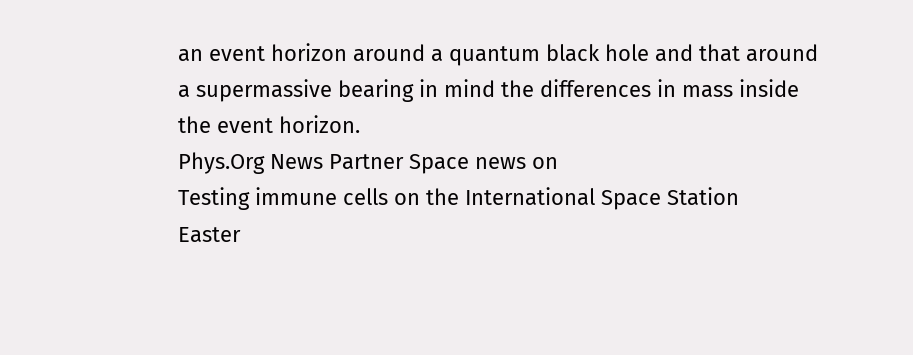an event horizon around a quantum black hole and that around a supermassive bearing in mind the differences in mass inside the event horizon.
Phys.Org News Partner Space news on
Testing immune cells on the International Space Station
Easter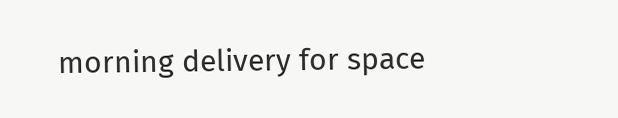morning delivery for space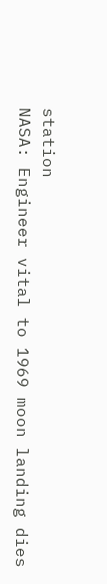station
NASA: Engineer vital to 1969 moon landing dies